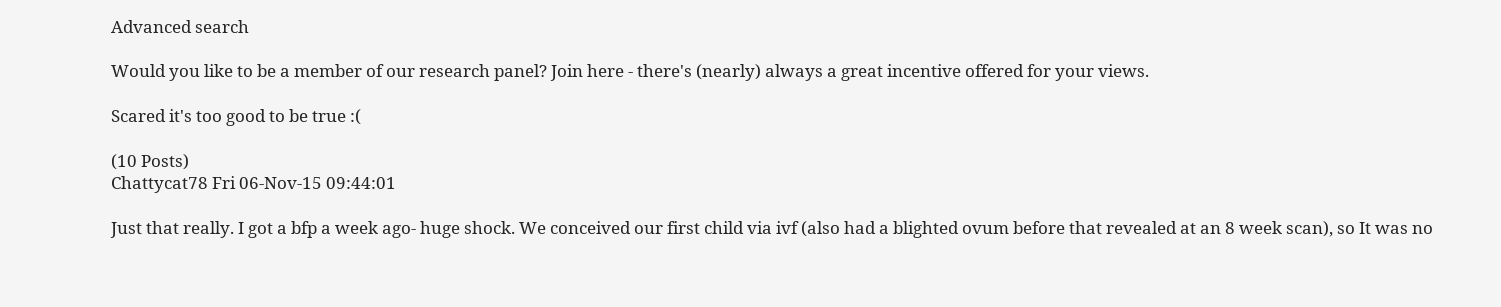Advanced search

Would you like to be a member of our research panel? Join here - there's (nearly) always a great incentive offered for your views.

Scared it's too good to be true :(

(10 Posts)
Chattycat78 Fri 06-Nov-15 09:44:01

Just that really. I got a bfp a week ago- huge shock. We conceived our first child via ivf (also had a blighted ovum before that revealed at an 8 week scan), so It was no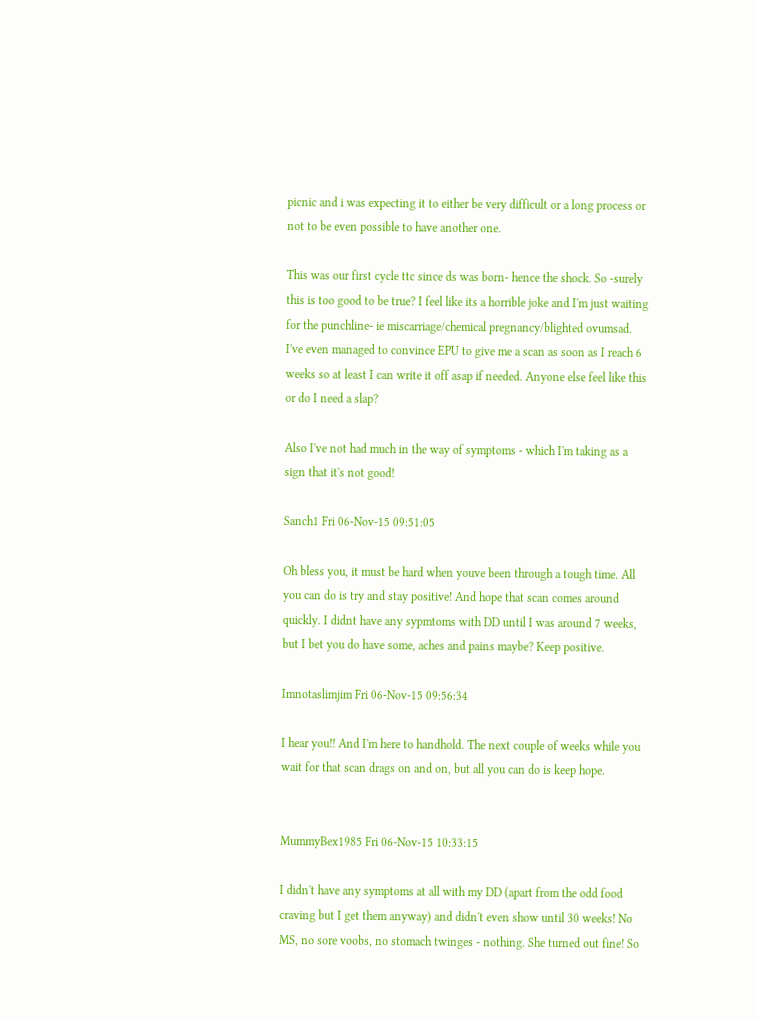picnic and i was expecting it to either be very difficult or a long process or not to be even possible to have another one.

This was our first cycle ttc since ds was born- hence the shock. So -surely this is too good to be true? I feel like its a horrible joke and I'm just waiting for the punchline- ie miscarriage/chemical pregnancy/blighted ovumsad. I've even managed to convince EPU to give me a scan as soon as I reach 6 weeks so at least I can write it off asap if needed. Anyone else feel like this or do I need a slap?

Also I've not had much in the way of symptoms - which I'm taking as a sign that it's not good!

Sanch1 Fri 06-Nov-15 09:51:05

Oh bless you, it must be hard when youve been through a tough time. All you can do is try and stay positive! And hope that scan comes around quickly. I didnt have any sypmtoms with DD until I was around 7 weeks, but I bet you do have some, aches and pains maybe? Keep positive.

Imnotaslimjim Fri 06-Nov-15 09:56:34

I hear you!! And I'm here to handhold. The next couple of weeks while you wait for that scan drags on and on, but all you can do is keep hope.


MummyBex1985 Fri 06-Nov-15 10:33:15

I didn't have any symptoms at all with my DD (apart from the odd food craving but I get them anyway) and didn't even show until 30 weeks! No MS, no sore voobs, no stomach twinges - nothing. She turned out fine! So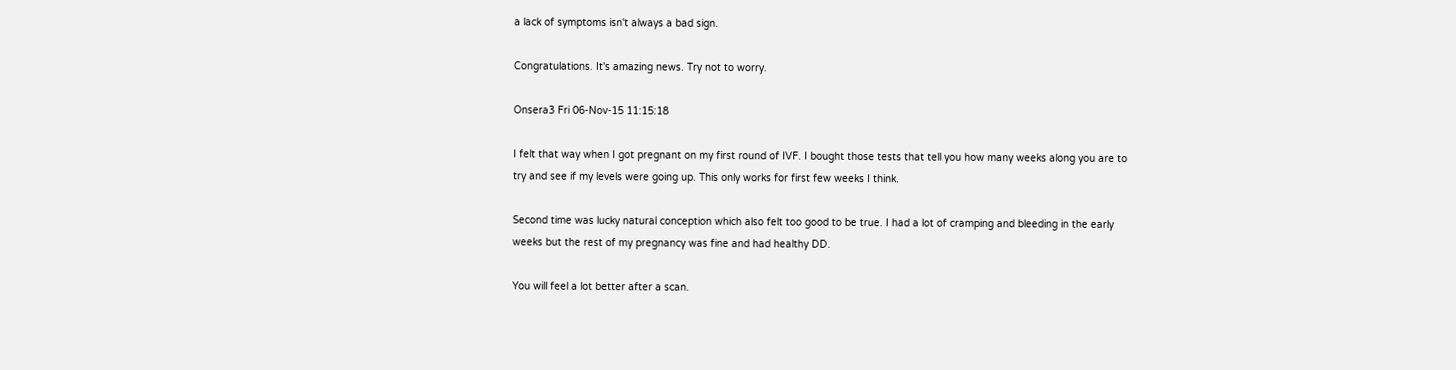a lack of symptoms isn't always a bad sign.

Congratulations. It's amazing news. Try not to worry.

Onsera3 Fri 06-Nov-15 11:15:18

I felt that way when I got pregnant on my first round of IVF. I bought those tests that tell you how many weeks along you are to try and see if my levels were going up. This only works for first few weeks I think.

Second time was lucky natural conception which also felt too good to be true. I had a lot of cramping and bleeding in the early weeks but the rest of my pregnancy was fine and had healthy DD.

You will feel a lot better after a scan.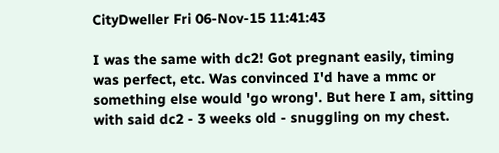CityDweller Fri 06-Nov-15 11:41:43

I was the same with dc2! Got pregnant easily, timing was perfect, etc. Was convinced I'd have a mmc or something else would 'go wrong'. But here I am, sitting with said dc2 - 3 weeks old - snuggling on my chest.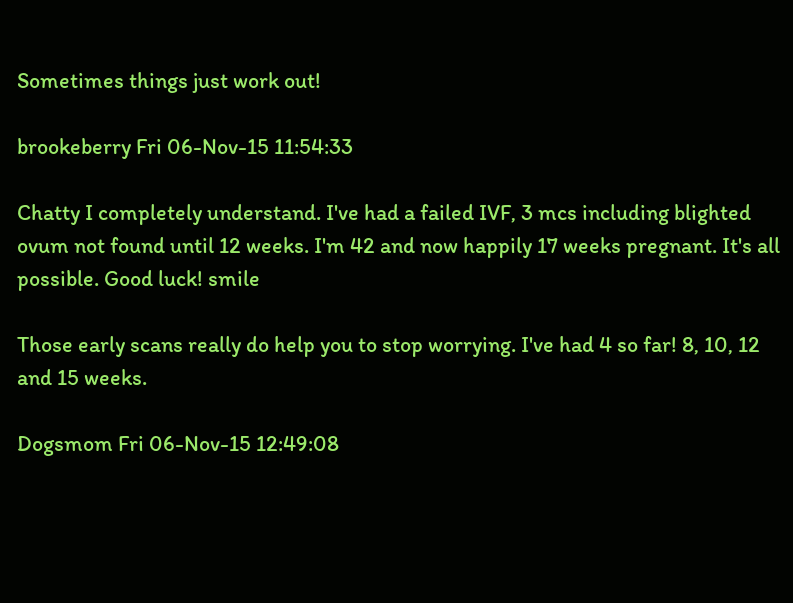Sometimes things just work out!

brookeberry Fri 06-Nov-15 11:54:33

Chatty I completely understand. I've had a failed IVF, 3 mcs including blighted ovum not found until 12 weeks. I'm 42 and now happily 17 weeks pregnant. It's all possible. Good luck! smile

Those early scans really do help you to stop worrying. I've had 4 so far! 8, 10, 12 and 15 weeks.

Dogsmom Fri 06-Nov-15 12:49:08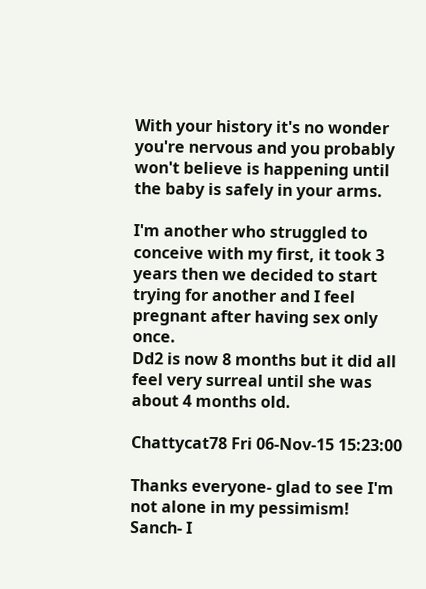With your history it's no wonder you're nervous and you probably won't believe is happening until the baby is safely in your arms.

I'm another who struggled to conceive with my first, it took 3 years then we decided to start trying for another and I feel pregnant after having sex only once.
Dd2 is now 8 months but it did all feel very surreal until she was about 4 months old.

Chattycat78 Fri 06-Nov-15 15:23:00

Thanks everyone- glad to see I'm not alone in my pessimism!
Sanch- I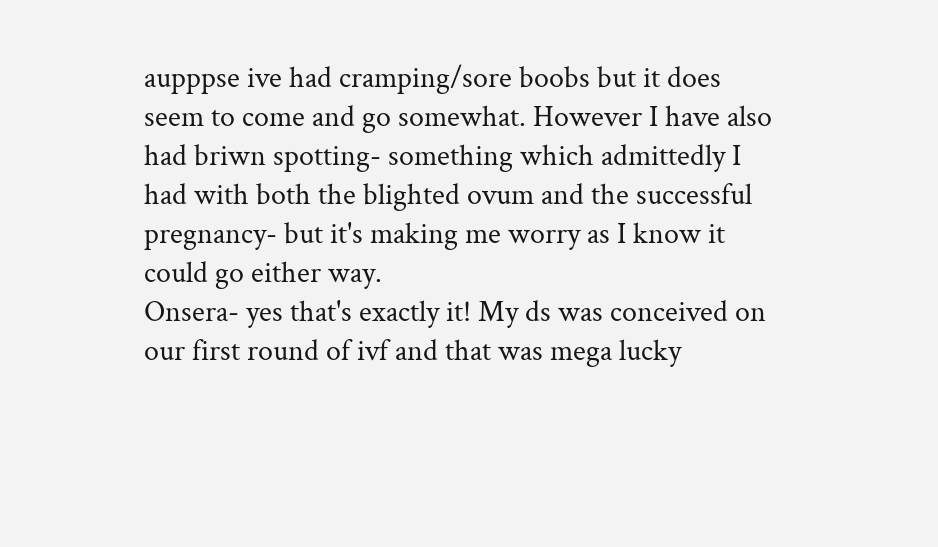aupppse ive had cramping/sore boobs but it does seem to come and go somewhat. However I have also had briwn spotting- something which admittedly I had with both the blighted ovum and the successful pregnancy- but it's making me worry as I know it could go either way.
Onsera- yes that's exactly it! My ds was conceived on our first round of ivf and that was mega lucky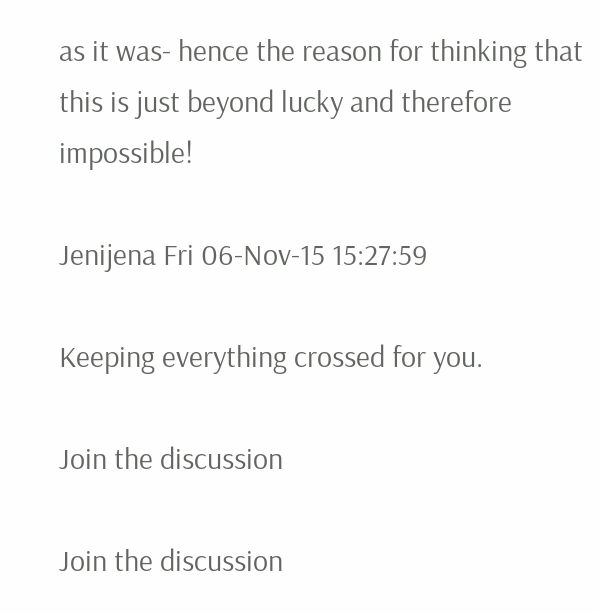as it was- hence the reason for thinking that this is just beyond lucky and therefore impossible!

Jenijena Fri 06-Nov-15 15:27:59

Keeping everything crossed for you.

Join the discussion

Join the discussion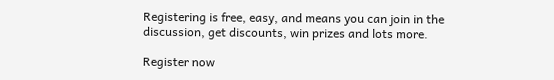Registering is free, easy, and means you can join in the discussion, get discounts, win prizes and lots more.

Register now